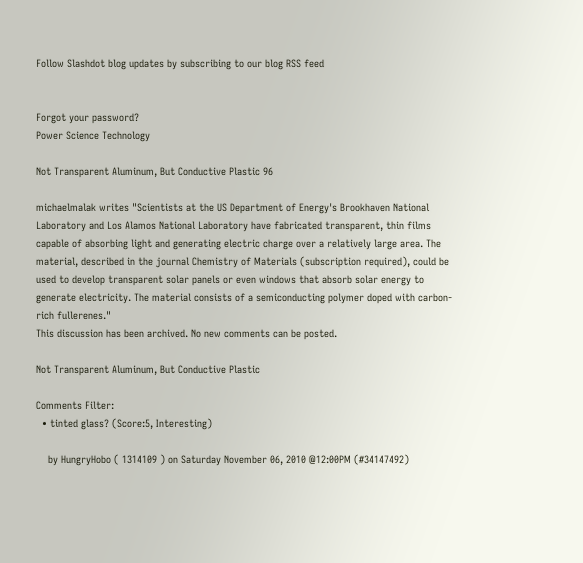Follow Slashdot blog updates by subscribing to our blog RSS feed


Forgot your password?
Power Science Technology

Not Transparent Aluminum, But Conductive Plastic 96

michaelmalak writes "Scientists at the US Department of Energy's Brookhaven National Laboratory and Los Alamos National Laboratory have fabricated transparent, thin films capable of absorbing light and generating electric charge over a relatively large area. The material, described in the journal Chemistry of Materials (subscription required), could be used to develop transparent solar panels or even windows that absorb solar energy to generate electricity. The material consists of a semiconducting polymer doped with carbon-rich fullerenes."
This discussion has been archived. No new comments can be posted.

Not Transparent Aluminum, But Conductive Plastic

Comments Filter:
  • tinted glass? (Score:5, Interesting)

    by HungryHobo ( 1314109 ) on Saturday November 06, 2010 @12:00PM (#34147492)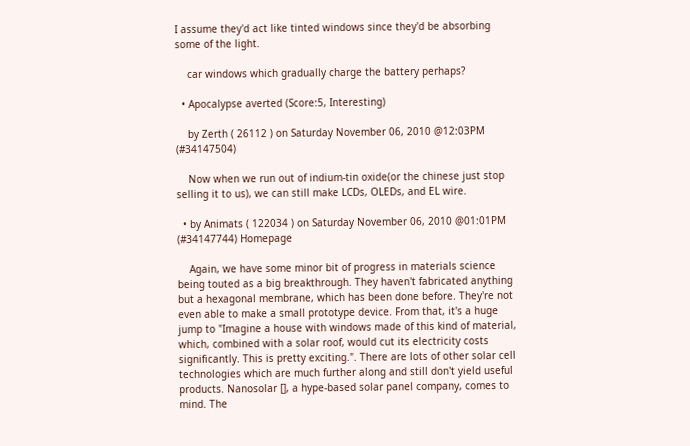I assume they'd act like tinted windows since they'd be absorbing some of the light.

    car windows which gradually charge the battery perhaps?

  • Apocalypse averted (Score:5, Interesting)

    by Zerth ( 26112 ) on Saturday November 06, 2010 @12:03PM (#34147504)

    Now when we run out of indium-tin oxide(or the chinese just stop selling it to us), we can still make LCDs, OLEDs, and EL wire.

  • by Animats ( 122034 ) on Saturday November 06, 2010 @01:01PM (#34147744) Homepage

    Again, we have some minor bit of progress in materials science being touted as a big breakthrough. They haven't fabricated anything but a hexagonal membrane, which has been done before. They're not even able to make a small prototype device. From that, it's a huge jump to "Imagine a house with windows made of this kind of material, which, combined with a solar roof, would cut its electricity costs significantly. This is pretty exciting.". There are lots of other solar cell technologies which are much further along and still don't yield useful products. Nanosolar [], a hype-based solar panel company, comes to mind. The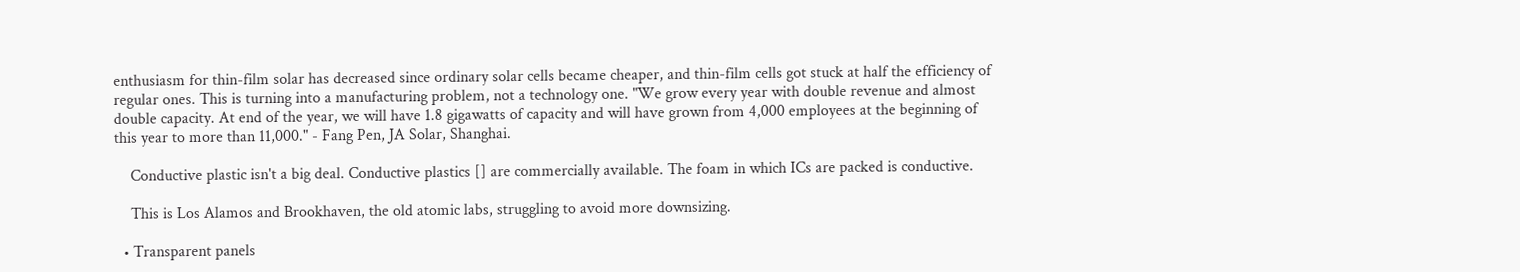enthusiasm for thin-film solar has decreased since ordinary solar cells became cheaper, and thin-film cells got stuck at half the efficiency of regular ones. This is turning into a manufacturing problem, not a technology one. "We grow every year with double revenue and almost double capacity. At end of the year, we will have 1.8 gigawatts of capacity and will have grown from 4,000 employees at the beginning of this year to more than 11,000." - Fang Pen, JA Solar, Shanghai.

    Conductive plastic isn't a big deal. Conductive plastics [] are commercially available. The foam in which ICs are packed is conductive.

    This is Los Alamos and Brookhaven, the old atomic labs, struggling to avoid more downsizing.

  • Transparent panels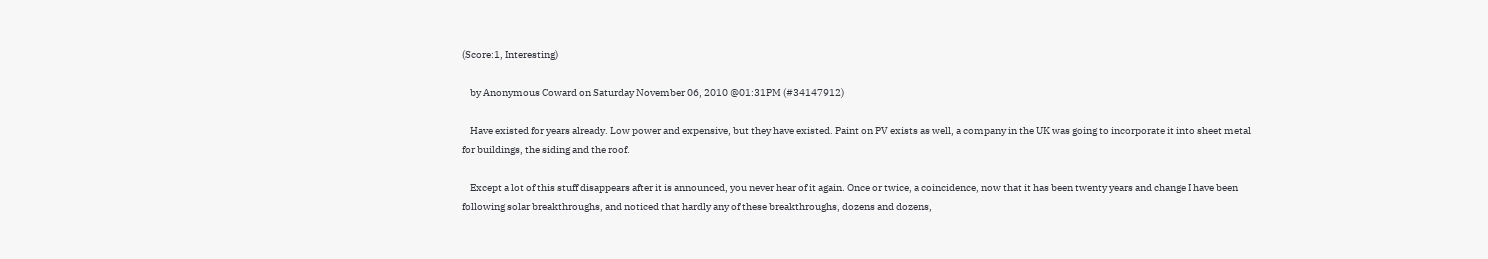(Score:1, Interesting)

    by Anonymous Coward on Saturday November 06, 2010 @01:31PM (#34147912)

    Have existed for years already. Low power and expensive, but they have existed. Paint on PV exists as well, a company in the UK was going to incorporate it into sheet metal for buildings, the siding and the roof.

    Except a lot of this stuff disappears after it is announced, you never hear of it again. Once or twice, a coincidence, now that it has been twenty years and change I have been following solar breakthroughs, and noticed that hardly any of these breakthroughs, dozens and dozens,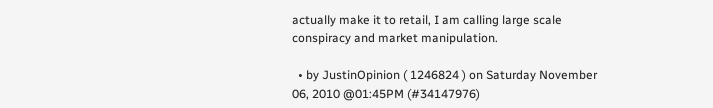actually make it to retail, I am calling large scale conspiracy and market manipulation.

  • by JustinOpinion ( 1246824 ) on Saturday November 06, 2010 @01:45PM (#34147976)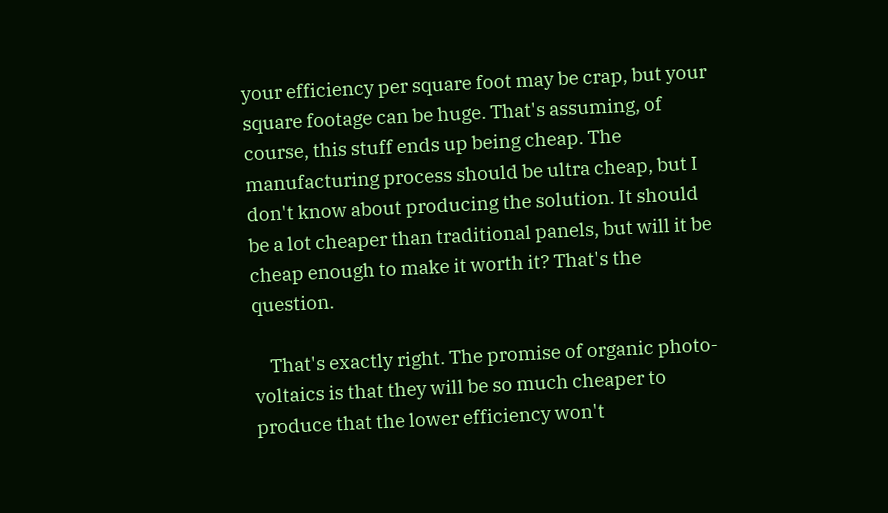your efficiency per square foot may be crap, but your square footage can be huge. That's assuming, of course, this stuff ends up being cheap. The manufacturing process should be ultra cheap, but I don't know about producing the solution. It should be a lot cheaper than traditional panels, but will it be cheap enough to make it worth it? That's the question.

    That's exactly right. The promise of organic photo-voltaics is that they will be so much cheaper to produce that the lower efficiency won't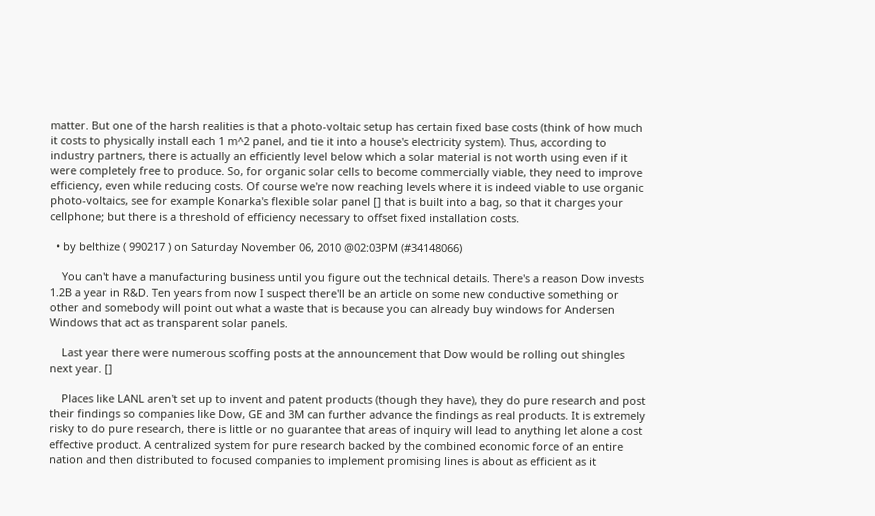matter. But one of the harsh realities is that a photo-voltaic setup has certain fixed base costs (think of how much it costs to physically install each 1 m^2 panel, and tie it into a house's electricity system). Thus, according to industry partners, there is actually an efficiently level below which a solar material is not worth using even if it were completely free to produce. So, for organic solar cells to become commercially viable, they need to improve efficiency, even while reducing costs. Of course we're now reaching levels where it is indeed viable to use organic photo-voltaics, see for example Konarka's flexible solar panel [] that is built into a bag, so that it charges your cellphone; but there is a threshold of efficiency necessary to offset fixed installation costs.

  • by belthize ( 990217 ) on Saturday November 06, 2010 @02:03PM (#34148066)

    You can't have a manufacturing business until you figure out the technical details. There's a reason Dow invests 1.2B a year in R&D. Ten years from now I suspect there'll be an article on some new conductive something or other and somebody will point out what a waste that is because you can already buy windows for Andersen Windows that act as transparent solar panels.

    Last year there were numerous scoffing posts at the announcement that Dow would be rolling out shingles next year. []

    Places like LANL aren't set up to invent and patent products (though they have), they do pure research and post their findings so companies like Dow, GE and 3M can further advance the findings as real products. It is extremely risky to do pure research, there is little or no guarantee that areas of inquiry will lead to anything let alone a cost effective product. A centralized system for pure research backed by the combined economic force of an entire nation and then distributed to focused companies to implement promising lines is about as efficient as it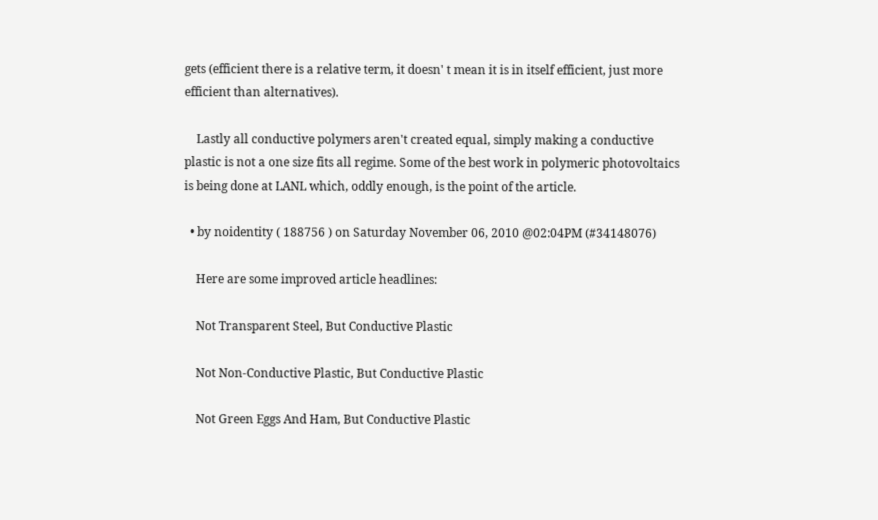gets (efficient there is a relative term, it doesn' t mean it is in itself efficient, just more efficient than alternatives).

    Lastly all conductive polymers aren't created equal, simply making a conductive plastic is not a one size fits all regime. Some of the best work in polymeric photovoltaics is being done at LANL which, oddly enough, is the point of the article.

  • by noidentity ( 188756 ) on Saturday November 06, 2010 @02:04PM (#34148076)

    Here are some improved article headlines:

    Not Transparent Steel, But Conductive Plastic

    Not Non-Conductive Plastic, But Conductive Plastic

    Not Green Eggs And Ham, But Conductive Plastic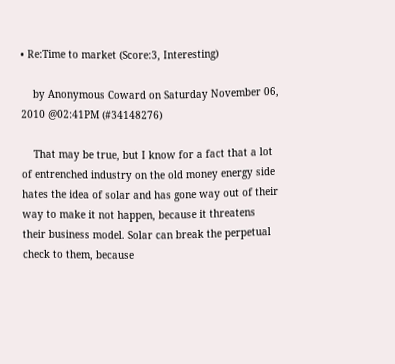• Re:Time to market (Score:3, Interesting)

    by Anonymous Coward on Saturday November 06, 2010 @02:41PM (#34148276)

    That may be true, but I know for a fact that a lot of entrenched industry on the old money energy side hates the idea of solar and has gone way out of their way to make it not happen, because it threatens their business model. Solar can break the perpetual check to them, because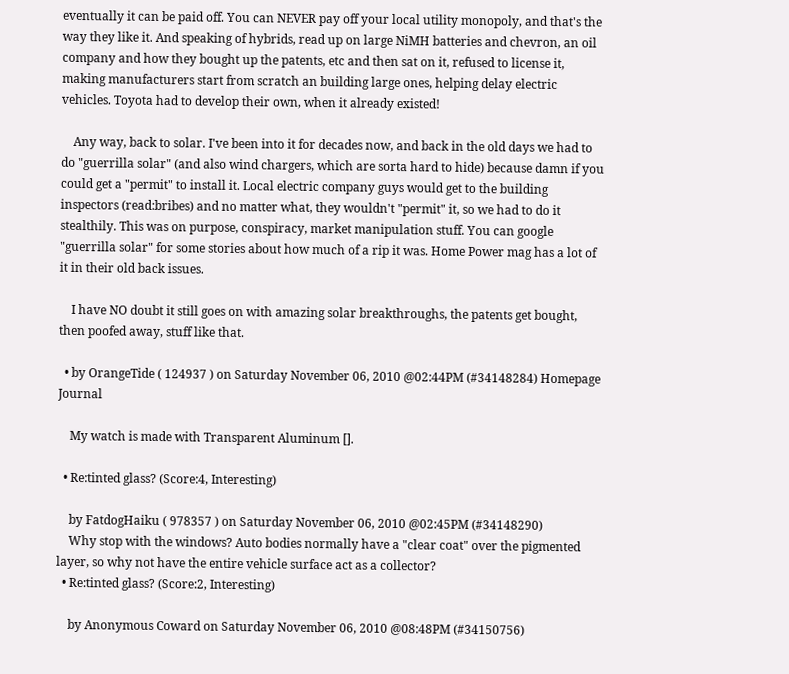eventually it can be paid off. You can NEVER pay off your local utility monopoly, and that's the way they like it. And speaking of hybrids, read up on large NiMH batteries and chevron, an oil company and how they bought up the patents, etc and then sat on it, refused to license it, making manufacturers start from scratch an building large ones, helping delay electric vehicles. Toyota had to develop their own, when it already existed!

    Any way, back to solar. I've been into it for decades now, and back in the old days we had to do "guerrilla solar" (and also wind chargers, which are sorta hard to hide) because damn if you could get a "permit" to install it. Local electric company guys would get to the building inspectors (read:bribes) and no matter what, they wouldn't "permit" it, so we had to do it stealthily. This was on purpose, conspiracy, market manipulation stuff. You can google "guerrilla solar" for some stories about how much of a rip it was. Home Power mag has a lot of it in their old back issues.

    I have NO doubt it still goes on with amazing solar breakthroughs, the patents get bought, then poofed away, stuff like that.

  • by OrangeTide ( 124937 ) on Saturday November 06, 2010 @02:44PM (#34148284) Homepage Journal

    My watch is made with Transparent Aluminum [].

  • Re:tinted glass? (Score:4, Interesting)

    by FatdogHaiku ( 978357 ) on Saturday November 06, 2010 @02:45PM (#34148290)
    Why stop with the windows? Auto bodies normally have a "clear coat" over the pigmented layer, so why not have the entire vehicle surface act as a collector?
  • Re:tinted glass? (Score:2, Interesting)

    by Anonymous Coward on Saturday November 06, 2010 @08:48PM (#34150756)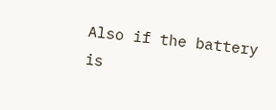Also if the battery is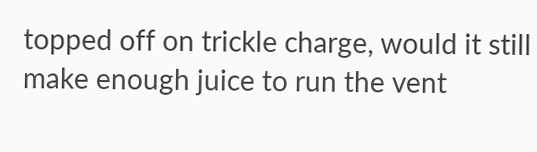topped off on trickle charge, would it still make enough juice to run the vent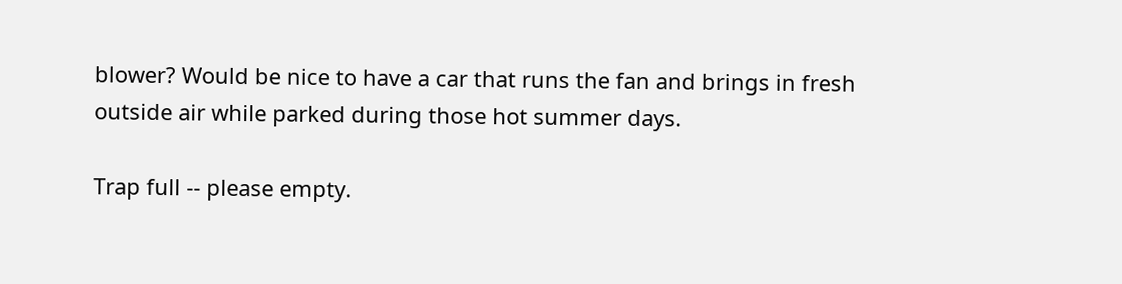blower? Would be nice to have a car that runs the fan and brings in fresh outside air while parked during those hot summer days.

Trap full -- please empty.